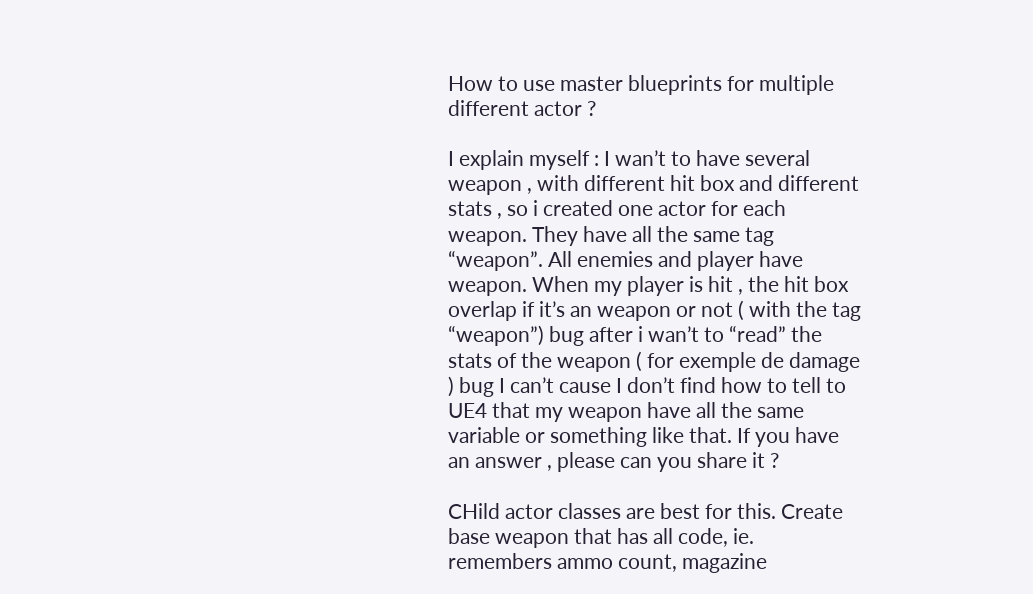How to use master blueprints for multiple different actor ?

I explain myself : I wan’t to have several weapon , with different hit box and different stats , so i created one actor for each weapon. They have all the same tag “weapon”. All enemies and player have weapon. When my player is hit , the hit box overlap if it’s an weapon or not ( with the tag “weapon”) bug after i wan’t to “read” the stats of the weapon ( for exemple de damage ) bug I can’t cause I don’t find how to tell to UE4 that my weapon have all the same variable or something like that. If you have an answer , please can you share it ?

CHild actor classes are best for this. Create base weapon that has all code, ie. remembers ammo count, magazine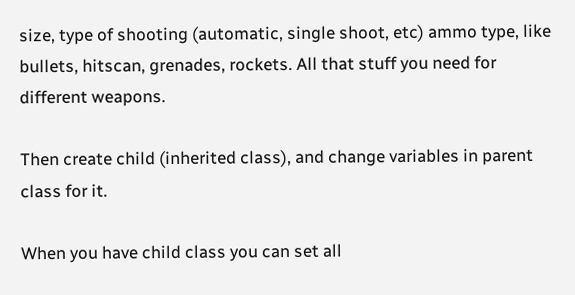size, type of shooting (automatic, single shoot, etc) ammo type, like bullets, hitscan, grenades, rockets. All that stuff you need for different weapons.

Then create child (inherited class), and change variables in parent class for it.

When you have child class you can set all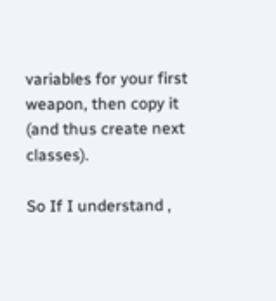variables for your first weapon, then copy it (and thus create next classes).

So If I understand ,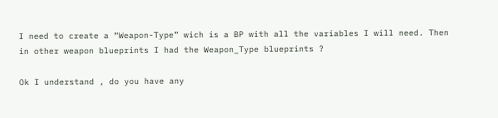I need to create a “Weapon-Type” wich is a BP with all the variables I will need. Then in other weapon blueprints I had the Weapon_Type blueprints ?

Ok I understand , do you have any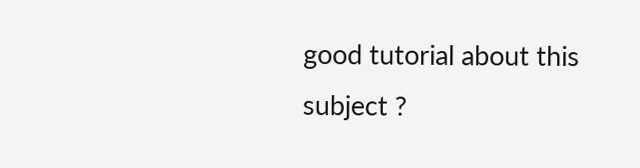good tutorial about this subject ?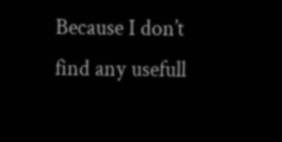Because I don’t find any usefull